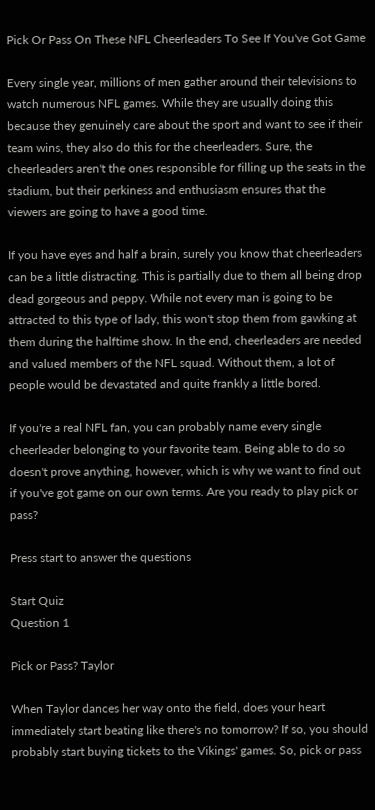Pick Or Pass On These NFL Cheerleaders To See If You've Got Game

Every single year, millions of men gather around their televisions to watch numerous NFL games. While they are usually doing this because they genuinely care about the sport and want to see if their team wins, they also do this for the cheerleaders. Sure, the cheerleaders aren't the ones responsible for filling up the seats in the stadium, but their perkiness and enthusiasm ensures that the viewers are going to have a good time.

If you have eyes and half a brain, surely you know that cheerleaders can be a little distracting. This is partially due to them all being drop dead gorgeous and peppy. While not every man is going to be attracted to this type of lady, this won't stop them from gawking at them during the halftime show. In the end, cheerleaders are needed and valued members of the NFL squad. Without them, a lot of people would be devastated and quite frankly a little bored.

If you're a real NFL fan, you can probably name every single cheerleader belonging to your favorite team. Being able to do so doesn't prove anything, however, which is why we want to find out if you've got game on our own terms. Are you ready to play pick or pass?

Press start to answer the questions

Start Quiz
Question 1

Pick or Pass? Taylor

When Taylor dances her way onto the field, does your heart immediately start beating like there's no tomorrow? If so, you should probably start buying tickets to the Vikings' games. So, pick or pass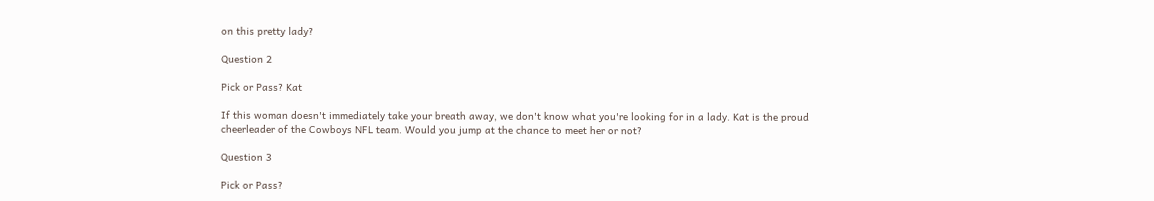on this pretty lady?

Question 2

Pick or Pass? Kat

If this woman doesn't immediately take your breath away, we don't know what you're looking for in a lady. Kat is the proud cheerleader of the Cowboys NFL team. Would you jump at the chance to meet her or not?

Question 3

Pick or Pass?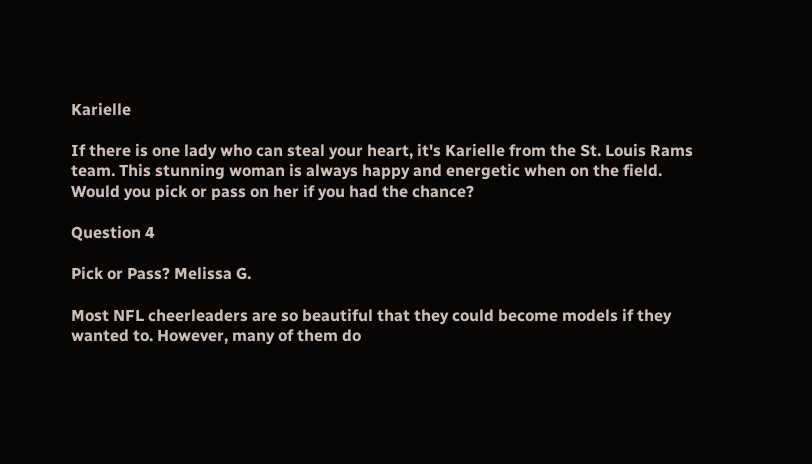Karielle

If there is one lady who can steal your heart, it's Karielle from the St. Louis Rams team. This stunning woman is always happy and energetic when on the field. Would you pick or pass on her if you had the chance?

Question 4

Pick or Pass? Melissa G.

Most NFL cheerleaders are so beautiful that they could become models if they wanted to. However, many of them do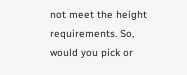not meet the height requirements. So, would you pick or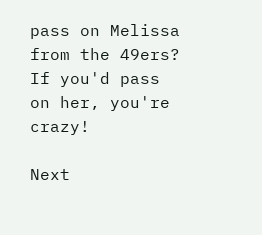pass on Melissa from the 49ers? If you'd pass on her, you're crazy!

Next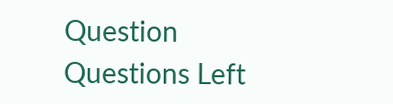Question
Questions Left